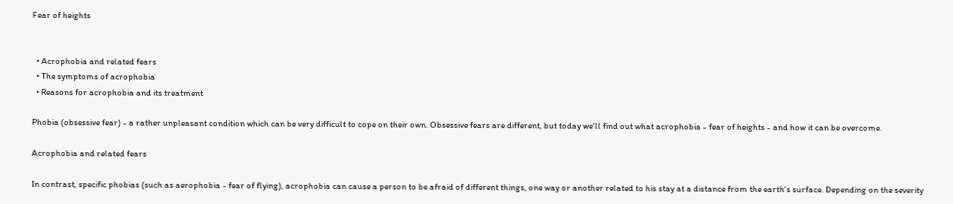Fear of heights


  • Acrophobia and related fears
  • The symptoms of acrophobia
  • Reasons for acrophobia and its treatment

Phobia (obsessive fear) - a rather unpleasant condition which can be very difficult to cope on their own. Obsessive fears are different, but today we'll find out what acrophobia - fear of heights - and how it can be overcome.

Acrophobia and related fears

In contrast, specific phobias (such as aerophobia - fear of flying), acrophobia can cause a person to be afraid of different things, one way or another related to his stay at a distance from the earth's surface. Depending on the severity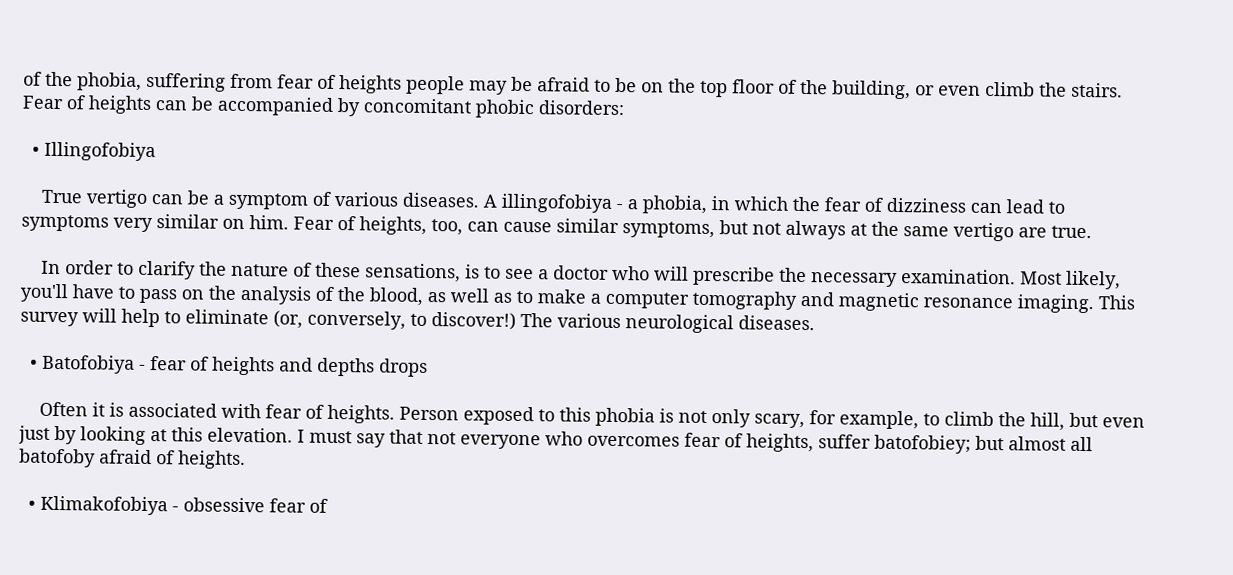of the phobia, suffering from fear of heights people may be afraid to be on the top floor of the building, or even climb the stairs. Fear of heights can be accompanied by concomitant phobic disorders:

  • Illingofobiya

    True vertigo can be a symptom of various diseases. A illingofobiya - a phobia, in which the fear of dizziness can lead to symptoms very similar on him. Fear of heights, too, can cause similar symptoms, but not always at the same vertigo are true.

    In order to clarify the nature of these sensations, is to see a doctor who will prescribe the necessary examination. Most likely, you'll have to pass on the analysis of the blood, as well as to make a computer tomography and magnetic resonance imaging. This survey will help to eliminate (or, conversely, to discover!) The various neurological diseases.

  • Batofobiya - fear of heights and depths drops

    Often it is associated with fear of heights. Person exposed to this phobia is not only scary, for example, to climb the hill, but even just by looking at this elevation. I must say that not everyone who overcomes fear of heights, suffer batofobiey; but almost all batofoby afraid of heights.

  • Klimakofobiya - obsessive fear of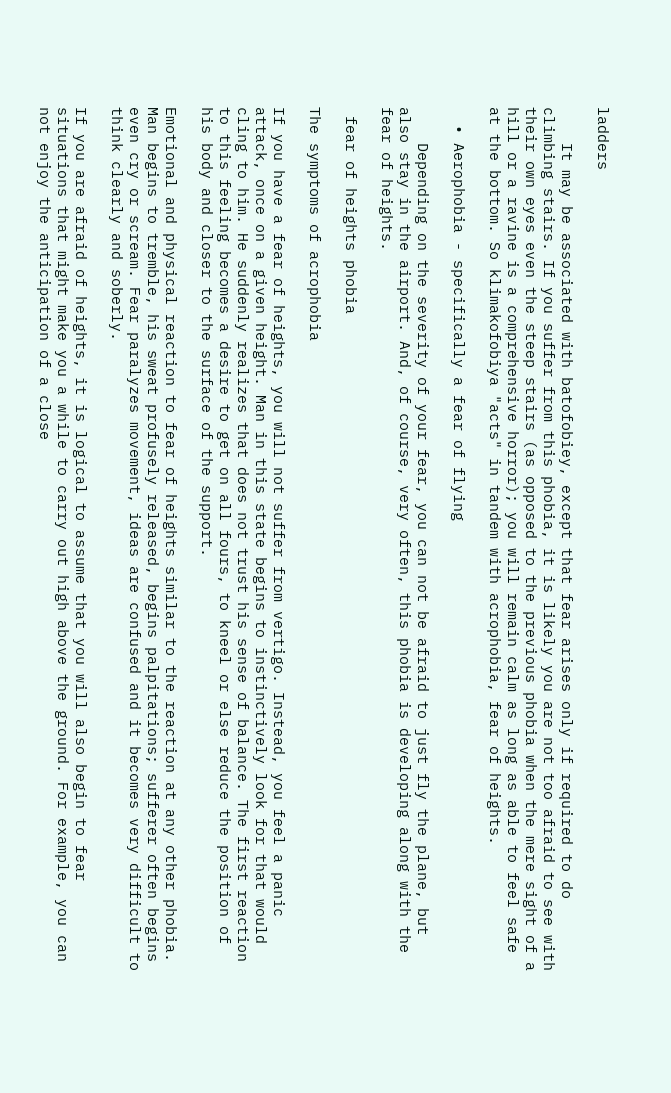ladders

    It may be associated with batofobiey, except that fear arises only if required to do climbing stairs. If you suffer from this phobia, it is likely you are not too afraid to see with their own eyes even the steep stairs (as opposed to the previous phobia when the mere sight of a hill or a ravine is a comprehensive horror); you will remain calm as long as able to feel safe at the bottom. So klimakofobiya "acts" in tandem with acrophobia, fear of heights.

  • Aerophobia - specifically a fear of flying

    Depending on the severity of your fear, you can not be afraid to just fly the plane, but also stay in the airport. And, of course, very often, this phobia is developing along with the fear of heights.

 fear of heights phobia

The symptoms of acrophobia

If you have a fear of heights, you will not suffer from vertigo. Instead, you feel a panic attack, once on a given height. Man in this state begins to instinctively look for that would cling to him. He suddenly realizes that does not trust his sense of balance. The first reaction to this feeling becomes a desire to get on all fours, to kneel or else reduce the position of his body and closer to the surface of the support.

Emotional and physical reaction to fear of heights similar to the reaction at any other phobia. Man begins to tremble, his sweat profusely released, begins palpitations; sufferer often begins even cry or scream. Fear paralyzes movement, ideas are confused and it becomes very difficult to think clearly and soberly.

If you are afraid of heights, it is logical to assume that you will also begin to fear situations that might make you a while to carry out high above the ground. For example, you can not enjoy the anticipation of a close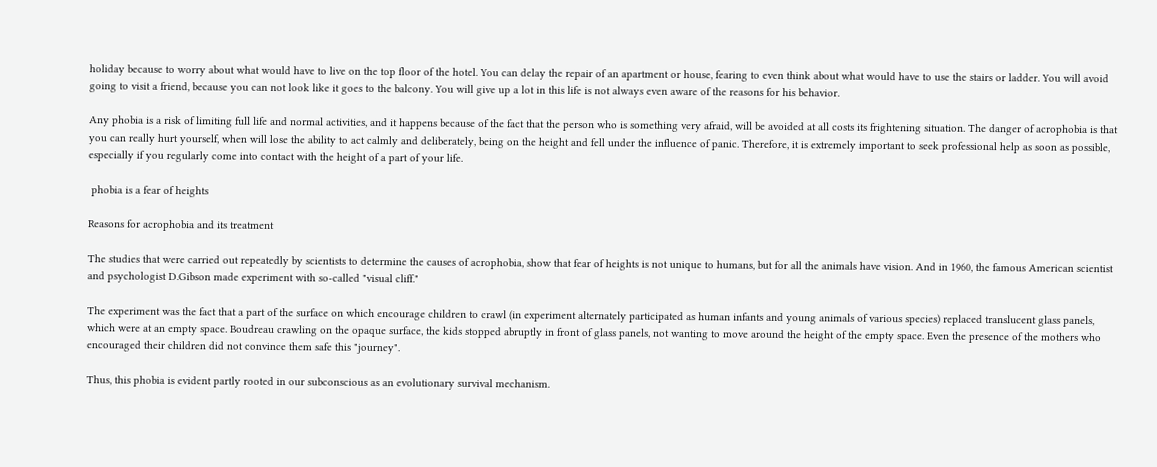holiday because to worry about what would have to live on the top floor of the hotel. You can delay the repair of an apartment or house, fearing to even think about what would have to use the stairs or ladder. You will avoid going to visit a friend, because you can not look like it goes to the balcony. You will give up a lot in this life is not always even aware of the reasons for his behavior.

Any phobia is a risk of limiting full life and normal activities, and it happens because of the fact that the person who is something very afraid, will be avoided at all costs its frightening situation. The danger of acrophobia is that you can really hurt yourself, when will lose the ability to act calmly and deliberately, being on the height and fell under the influence of panic. Therefore, it is extremely important to seek professional help as soon as possible, especially if you regularly come into contact with the height of a part of your life.

 phobia is a fear of heights

Reasons for acrophobia and its treatment

The studies that were carried out repeatedly by scientists to determine the causes of acrophobia, show that fear of heights is not unique to humans, but for all the animals have vision. And in 1960, the famous American scientist and psychologist D.Gibson made experiment with so-called "visual cliff."

The experiment was the fact that a part of the surface on which encourage children to crawl (in experiment alternately participated as human infants and young animals of various species) replaced translucent glass panels, which were at an empty space. Boudreau crawling on the opaque surface, the kids stopped abruptly in front of glass panels, not wanting to move around the height of the empty space. Even the presence of the mothers who encouraged their children did not convince them safe this "journey".

Thus, this phobia is evident partly rooted in our subconscious as an evolutionary survival mechanism.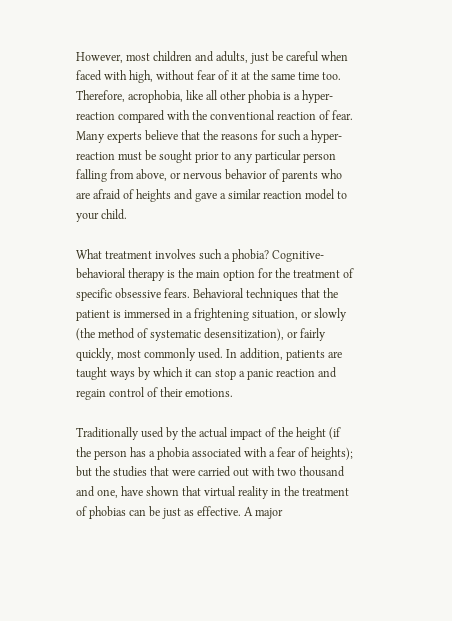However, most children and adults, just be careful when faced with high, without fear of it at the same time too. Therefore, acrophobia, like all other phobia is a hyper-reaction compared with the conventional reaction of fear. Many experts believe that the reasons for such a hyper-reaction must be sought prior to any particular person falling from above, or nervous behavior of parents who are afraid of heights and gave a similar reaction model to your child.

What treatment involves such a phobia? Cognitive-behavioral therapy is the main option for the treatment of specific obsessive fears. Behavioral techniques that the patient is immersed in a frightening situation, or slowly (the method of systematic desensitization), or fairly quickly, most commonly used. In addition, patients are taught ways by which it can stop a panic reaction and regain control of their emotions.

Traditionally used by the actual impact of the height (if the person has a phobia associated with a fear of heights); but the studies that were carried out with two thousand and one, have shown that virtual reality in the treatment of phobias can be just as effective. A major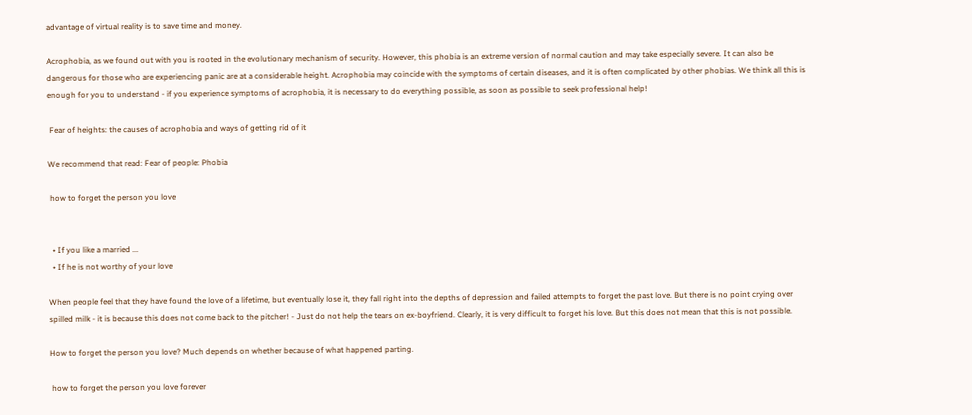advantage of virtual reality is to save time and money.

Acrophobia, as we found out with you is rooted in the evolutionary mechanism of security. However, this phobia is an extreme version of normal caution and may take especially severe. It can also be dangerous for those who are experiencing panic are at a considerable height. Acrophobia may coincide with the symptoms of certain diseases, and it is often complicated by other phobias. We think all this is enough for you to understand - if you experience symptoms of acrophobia, it is necessary to do everything possible, as soon as possible to seek professional help!

 Fear of heights: the causes of acrophobia and ways of getting rid of it

We recommend that read: Fear of people: Phobia

 how to forget the person you love


  • If you like a married ...
  • If he is not worthy of your love

When people feel that they have found the love of a lifetime, but eventually lose it, they fall right into the depths of depression and failed attempts to forget the past love. But there is no point crying over spilled milk - it is because this does not come back to the pitcher! - Just do not help the tears on ex-boyfriend. Clearly, it is very difficult to forget his love. But this does not mean that this is not possible.

How to forget the person you love? Much depends on whether because of what happened parting.

 how to forget the person you love forever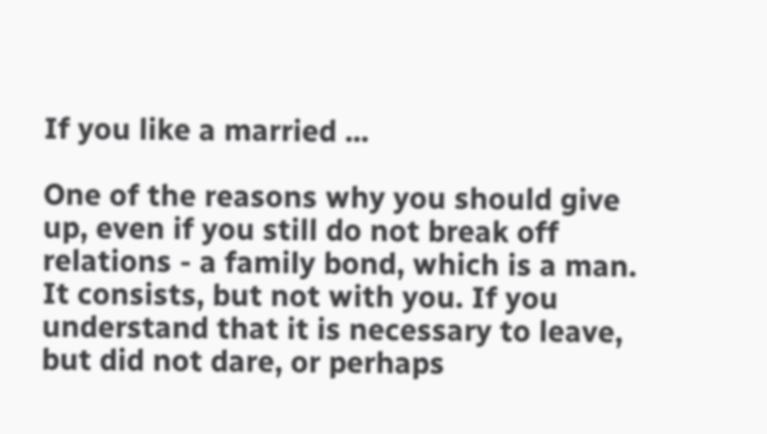If you like a married ...

One of the reasons why you should give up, even if you still do not break off relations - a family bond, which is a man. It consists, but not with you. If you understand that it is necessary to leave, but did not dare, or perhaps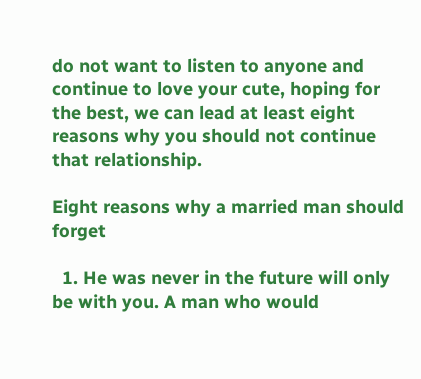do not want to listen to anyone and continue to love your cute, hoping for the best, we can lead at least eight reasons why you should not continue that relationship.

Eight reasons why a married man should forget

  1. He was never in the future will only be with you. A man who would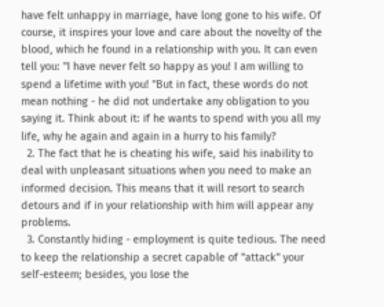have felt unhappy in marriage, have long gone to his wife. Of course, it inspires your love and care about the novelty of the blood, which he found in a relationship with you. It can even tell you: "I have never felt so happy as you! I am willing to spend a lifetime with you! "But in fact, these words do not mean nothing - he did not undertake any obligation to you saying it. Think about it: if he wants to spend with you all my life, why he again and again in a hurry to his family?
  2. The fact that he is cheating his wife, said his inability to deal with unpleasant situations when you need to make an informed decision. This means that it will resort to search detours and if in your relationship with him will appear any problems.
  3. Constantly hiding - employment is quite tedious. The need to keep the relationship a secret capable of "attack" your self-esteem; besides, you lose the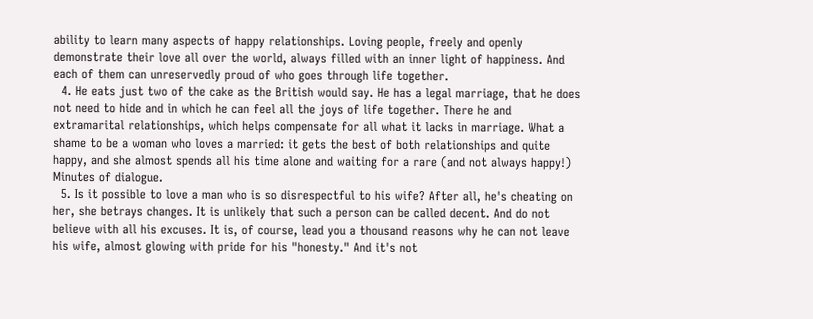ability to learn many aspects of happy relationships. Loving people, freely and openly demonstrate their love all over the world, always filled with an inner light of happiness. And each of them can unreservedly proud of who goes through life together.
  4. He eats just two of the cake as the British would say. He has a legal marriage, that he does not need to hide and in which he can feel all the joys of life together. There he and extramarital relationships, which helps compensate for all what it lacks in marriage. What a shame to be a woman who loves a married: it gets the best of both relationships and quite happy, and she almost spends all his time alone and waiting for a rare (and not always happy!) Minutes of dialogue.
  5. Is it possible to love a man who is so disrespectful to his wife? After all, he's cheating on her, she betrays changes. It is unlikely that such a person can be called decent. And do not believe with all his excuses. It is, of course, lead you a thousand reasons why he can not leave his wife, almost glowing with pride for his "honesty." And it's not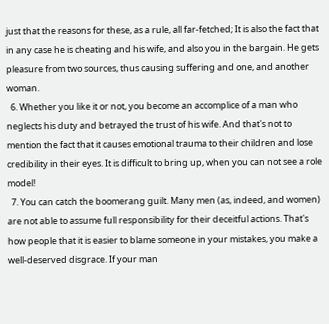just that the reasons for these, as a rule, all far-fetched; It is also the fact that in any case he is cheating and his wife, and also you in the bargain. He gets pleasure from two sources, thus causing suffering and one, and another woman.
  6. Whether you like it or not, you become an accomplice of a man who neglects his duty and betrayed the trust of his wife. And that's not to mention the fact that it causes emotional trauma to their children and lose credibility in their eyes. It is difficult to bring up, when you can not see a role model!
  7. You can catch the boomerang guilt. Many men (as, indeed, and women) are not able to assume full responsibility for their deceitful actions. That's how people that it is easier to blame someone in your mistakes, you make a well-deserved disgrace. If your man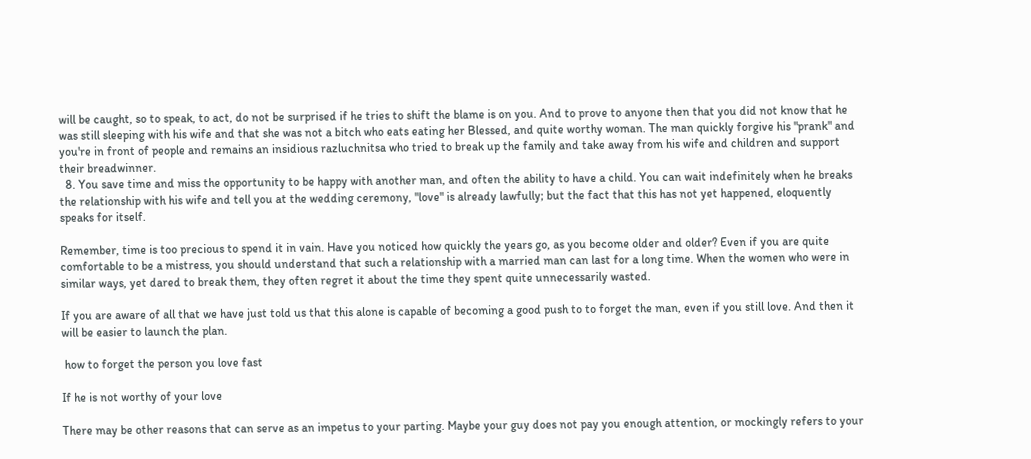will be caught, so to speak, to act, do not be surprised if he tries to shift the blame is on you. And to prove to anyone then that you did not know that he was still sleeping with his wife and that she was not a bitch who eats eating her Blessed, and quite worthy woman. The man quickly forgive his "prank" and you're in front of people and remains an insidious razluchnitsa who tried to break up the family and take away from his wife and children and support their breadwinner.
  8. You save time and miss the opportunity to be happy with another man, and often the ability to have a child. You can wait indefinitely when he breaks the relationship with his wife and tell you at the wedding ceremony, "love" is already lawfully; but the fact that this has not yet happened, eloquently speaks for itself.

Remember, time is too precious to spend it in vain. Have you noticed how quickly the years go, as you become older and older? Even if you are quite comfortable to be a mistress, you should understand that such a relationship with a married man can last for a long time. When the women who were in similar ways, yet dared to break them, they often regret it about the time they spent quite unnecessarily wasted.

If you are aware of all that we have just told us that this alone is capable of becoming a good push to to forget the man, even if you still love. And then it will be easier to launch the plan.

 how to forget the person you love fast

If he is not worthy of your love

There may be other reasons that can serve as an impetus to your parting. Maybe your guy does not pay you enough attention, or mockingly refers to your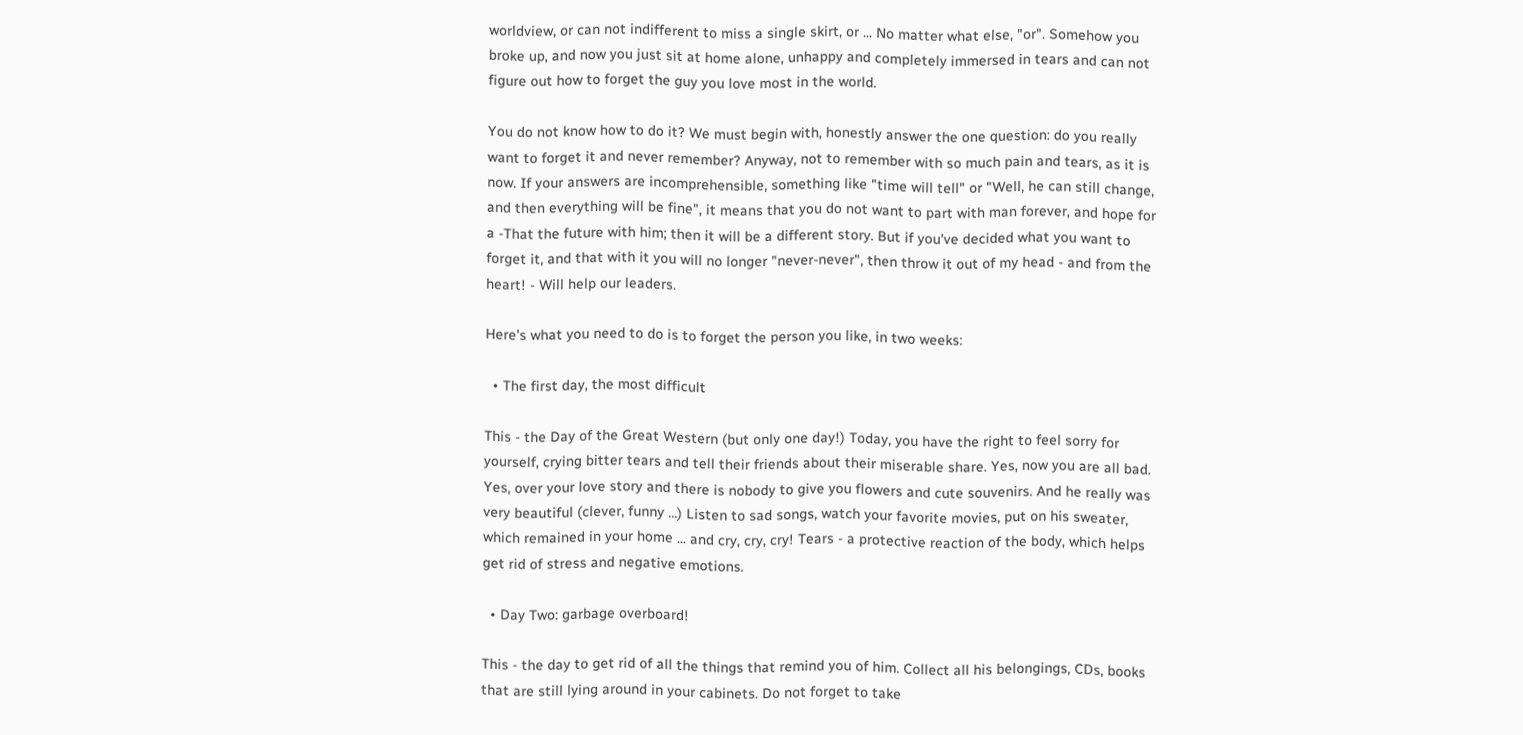worldview, or can not indifferent to miss a single skirt, or ... No matter what else, "or". Somehow you broke up, and now you just sit at home alone, unhappy and completely immersed in tears and can not figure out how to forget the guy you love most in the world.

You do not know how to do it? We must begin with, honestly answer the one question: do you really want to forget it and never remember? Anyway, not to remember with so much pain and tears, as it is now. If your answers are incomprehensible, something like "time will tell" or "Well, he can still change, and then everything will be fine", it means that you do not want to part with man forever, and hope for a -That the future with him; then it will be a different story. But if you've decided what you want to forget it, and that with it you will no longer "never-never", then throw it out of my head - and from the heart! - Will help our leaders.

Here's what you need to do is to forget the person you like, in two weeks:

  • The first day, the most difficult

This - the Day of the Great Western (but only one day!) Today, you have the right to feel sorry for yourself, crying bitter tears and tell their friends about their miserable share. Yes, now you are all bad. Yes, over your love story and there is nobody to give you flowers and cute souvenirs. And he really was very beautiful (clever, funny ...) Listen to sad songs, watch your favorite movies, put on his sweater, which remained in your home ... and cry, cry, cry! Tears - a protective reaction of the body, which helps get rid of stress and negative emotions.

  • Day Two: garbage overboard!

This - the day to get rid of all the things that remind you of him. Collect all his belongings, CDs, books that are still lying around in your cabinets. Do not forget to take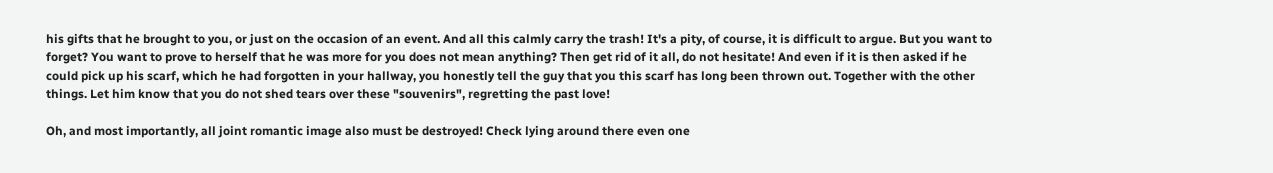his gifts that he brought to you, or just on the occasion of an event. And all this calmly carry the trash! It's a pity, of course, it is difficult to argue. But you want to forget? You want to prove to herself that he was more for you does not mean anything? Then get rid of it all, do not hesitate! And even if it is then asked if he could pick up his scarf, which he had forgotten in your hallway, you honestly tell the guy that you this scarf has long been thrown out. Together with the other things. Let him know that you do not shed tears over these "souvenirs", regretting the past love!

Oh, and most importantly, all joint romantic image also must be destroyed! Check lying around there even one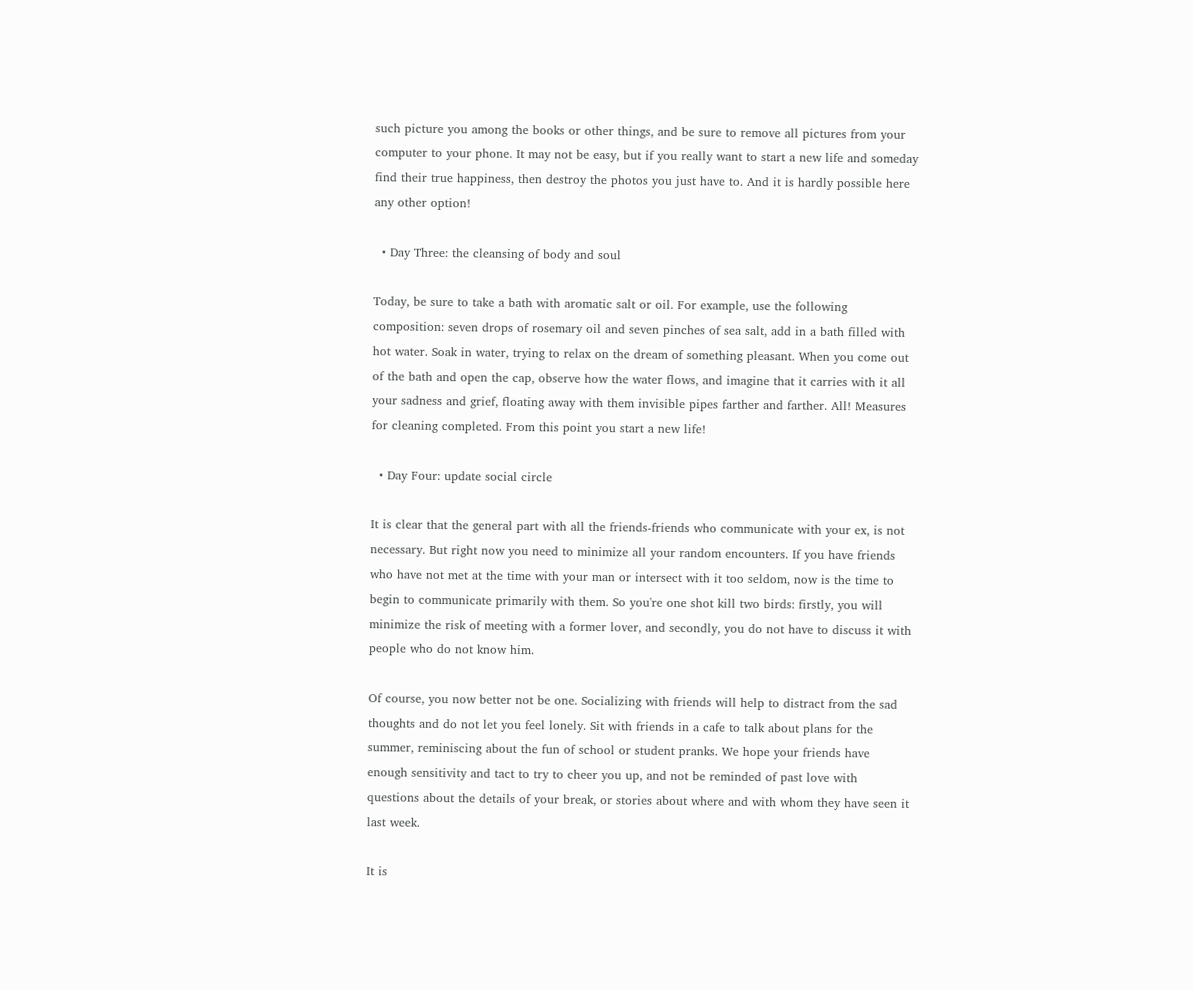such picture you among the books or other things, and be sure to remove all pictures from your computer to your phone. It may not be easy, but if you really want to start a new life and someday find their true happiness, then destroy the photos you just have to. And it is hardly possible here any other option!

  • Day Three: the cleansing of body and soul

Today, be sure to take a bath with aromatic salt or oil. For example, use the following composition: seven drops of rosemary oil and seven pinches of sea salt, add in a bath filled with hot water. Soak in water, trying to relax on the dream of something pleasant. When you come out of the bath and open the cap, observe how the water flows, and imagine that it carries with it all your sadness and grief, floating away with them invisible pipes farther and farther. All! Measures for cleaning completed. From this point you start a new life!

  • Day Four: update social circle

It is clear that the general part with all the friends-friends who communicate with your ex, is not necessary. But right now you need to minimize all your random encounters. If you have friends who have not met at the time with your man or intersect with it too seldom, now is the time to begin to communicate primarily with them. So you're one shot kill two birds: firstly, you will minimize the risk of meeting with a former lover, and secondly, you do not have to discuss it with people who do not know him.

Of course, you now better not be one. Socializing with friends will help to distract from the sad thoughts and do not let you feel lonely. Sit with friends in a cafe to talk about plans for the summer, reminiscing about the fun of school or student pranks. We hope your friends have enough sensitivity and tact to try to cheer you up, and not be reminded of past love with questions about the details of your break, or stories about where and with whom they have seen it last week.

It is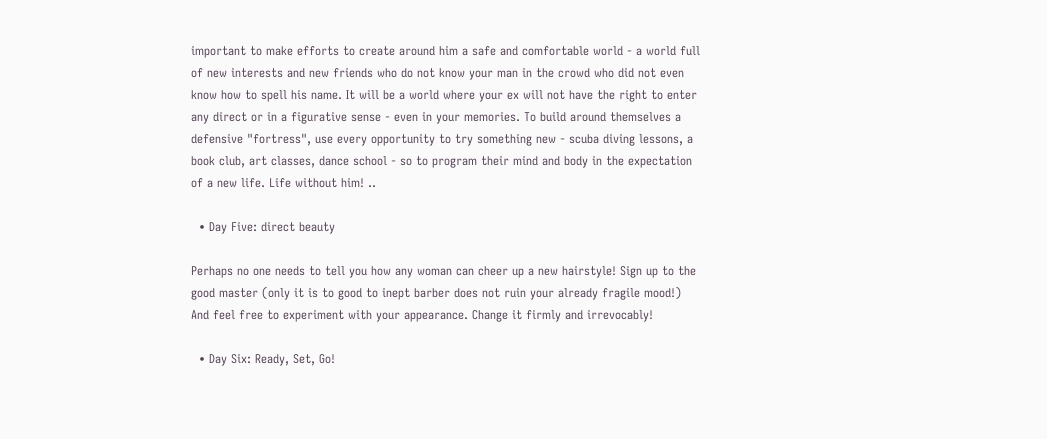important to make efforts to create around him a safe and comfortable world - a world full of new interests and new friends who do not know your man in the crowd who did not even know how to spell his name. It will be a world where your ex will not have the right to enter any direct or in a figurative sense - even in your memories. To build around themselves a defensive "fortress", use every opportunity to try something new - scuba diving lessons, a book club, art classes, dance school - so to program their mind and body in the expectation of a new life. Life without him! ..

  • Day Five: direct beauty

Perhaps no one needs to tell you how any woman can cheer up a new hairstyle! Sign up to the good master (only it is to good to inept barber does not ruin your already fragile mood!) And feel free to experiment with your appearance. Change it firmly and irrevocably!

  • Day Six: Ready, Set, Go!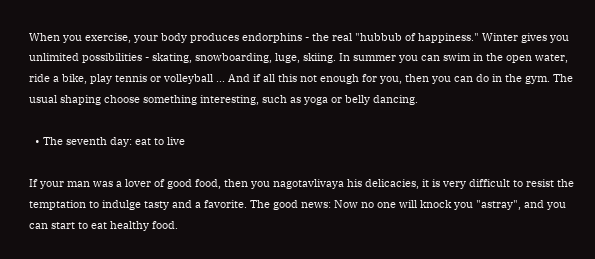When you exercise, your body produces endorphins - the real "hubbub of happiness." Winter gives you unlimited possibilities - skating, snowboarding, luge, skiing. In summer you can swim in the open water, ride a bike, play tennis or volleyball ... And if all this not enough for you, then you can do in the gym. The usual shaping choose something interesting, such as yoga or belly dancing.

  • The seventh day: eat to live

If your man was a lover of good food, then you nagotavlivaya his delicacies, it is very difficult to resist the temptation to indulge tasty and a favorite. The good news: Now no one will knock you "astray", and you can start to eat healthy food.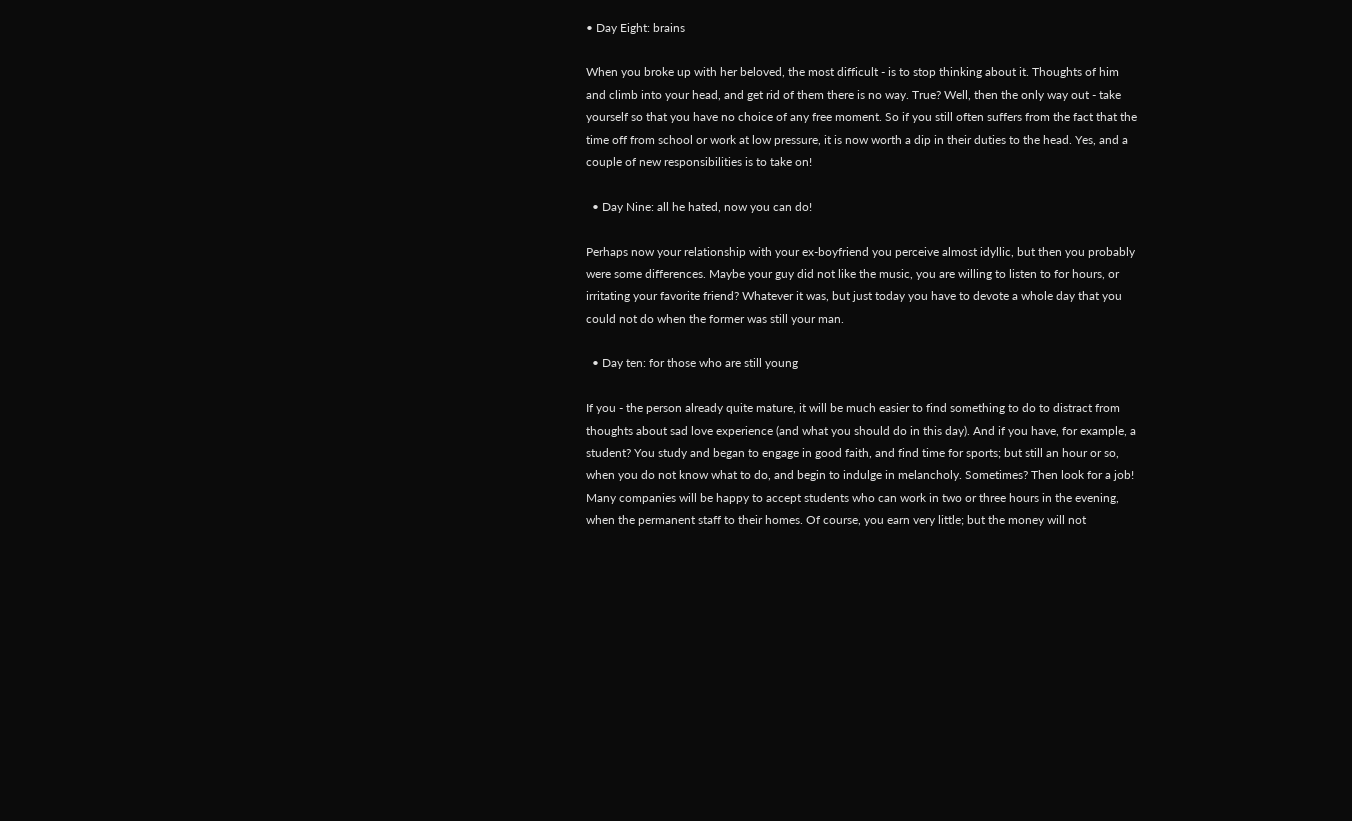• Day Eight: brains

When you broke up with her beloved, the most difficult - is to stop thinking about it. Thoughts of him and climb into your head, and get rid of them there is no way. True? Well, then the only way out - take yourself so that you have no choice of any free moment. So if you still often suffers from the fact that the time off from school or work at low pressure, it is now worth a dip in their duties to the head. Yes, and a couple of new responsibilities is to take on!

  • Day Nine: all he hated, now you can do!

Perhaps now your relationship with your ex-boyfriend you perceive almost idyllic, but then you probably were some differences. Maybe your guy did not like the music, you are willing to listen to for hours, or irritating your favorite friend? Whatever it was, but just today you have to devote a whole day that you could not do when the former was still your man.

  • Day ten: for those who are still young

If you - the person already quite mature, it will be much easier to find something to do to distract from thoughts about sad love experience (and what you should do in this day). And if you have, for example, a student? You study and began to engage in good faith, and find time for sports; but still an hour or so, when you do not know what to do, and begin to indulge in melancholy. Sometimes? Then look for a job! Many companies will be happy to accept students who can work in two or three hours in the evening, when the permanent staff to their homes. Of course, you earn very little; but the money will not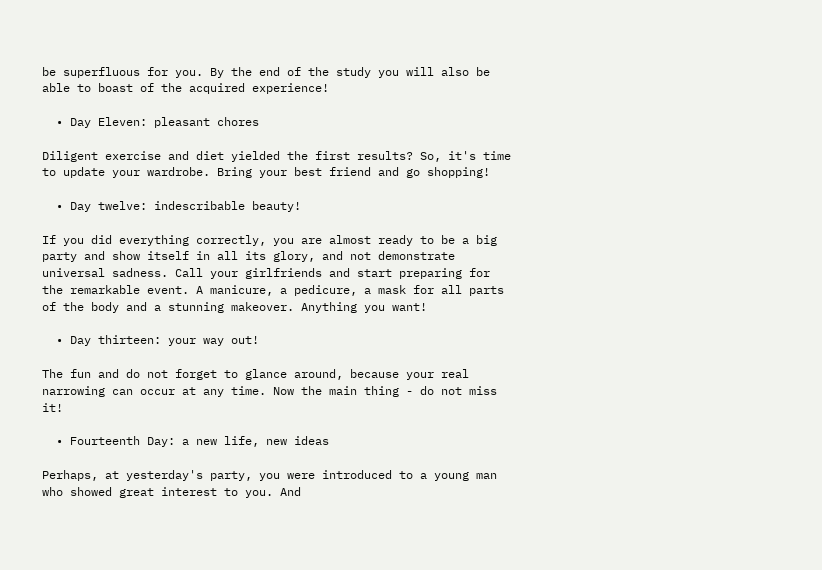be superfluous for you. By the end of the study you will also be able to boast of the acquired experience!

  • Day Eleven: pleasant chores

Diligent exercise and diet yielded the first results? So, it's time to update your wardrobe. Bring your best friend and go shopping!

  • Day twelve: indescribable beauty!

If you did everything correctly, you are almost ready to be a big party and show itself in all its glory, and not demonstrate universal sadness. Call your girlfriends and start preparing for the remarkable event. A manicure, a pedicure, a mask for all parts of the body and a stunning makeover. Anything you want!

  • Day thirteen: your way out!

The fun and do not forget to glance around, because your real narrowing can occur at any time. Now the main thing - do not miss it!

  • Fourteenth Day: a new life, new ideas

Perhaps, at yesterday's party, you were introduced to a young man who showed great interest to you. And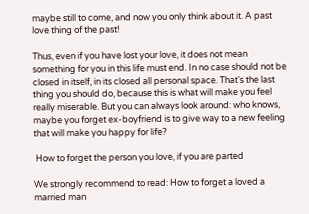maybe still to come, and now you only think about it. A past love thing of the past!

Thus, even if you have lost your love, it does not mean something for you in this life must end. In no case should not be closed in itself, in its closed all personal space. That's the last thing you should do, because this is what will make you feel really miserable. But you can always look around: who knows, maybe you forget ex-boyfriend is to give way to a new feeling that will make you happy for life?

 How to forget the person you love, if you are parted

We strongly recommend to read: How to forget a loved a married man